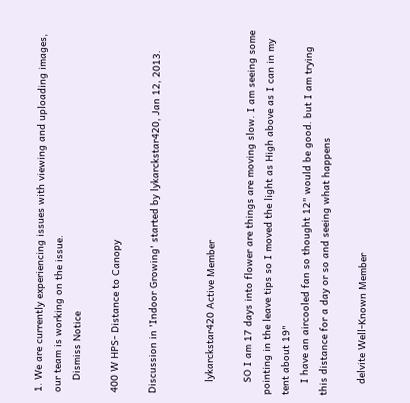1. We are currently experiencing issues with viewing and uploading images, our team is working on the issue.
    Dismiss Notice

400 W HPS- Distance to Canopy

Discussion in 'Indoor Growing' started by lykarckstar420, Jan 12, 2013.


    lykarckstar420 Active Member

    SO I am 17 days into flower are things are moving slow. I am seeing some pointing in the leave tips so I moved the light as High above as I can in my tent about 19"
    I have an aircooled fan so thought 12" would be good. but I am trying this distance for a day or so and seeing what happens

    delvite Well-Known Member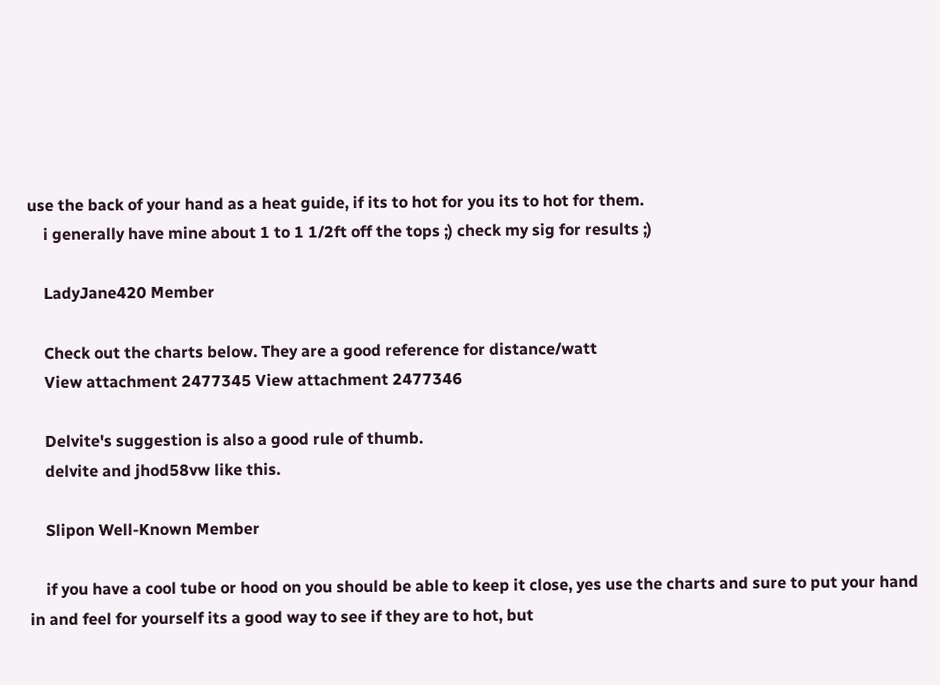use the back of your hand as a heat guide, if its to hot for you its to hot for them.
    i generally have mine about 1 to 1 1/2ft off the tops ;) check my sig for results ;)

    LadyJane420 Member

    Check out the charts below. They are a good reference for distance/watt
    View attachment 2477345 View attachment 2477346

    Delvite's suggestion is also a good rule of thumb.
    delvite and jhod58vw like this.

    Slipon Well-Known Member

    if you have a cool tube or hood on you should be able to keep it close, yes use the charts and sure to put your hand in and feel for yourself its a good way to see if they are to hot, but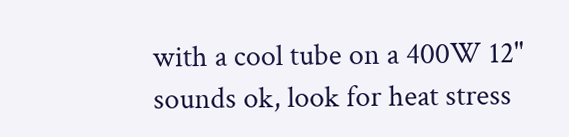with a cool tube on a 400W 12" sounds ok, look for heat stress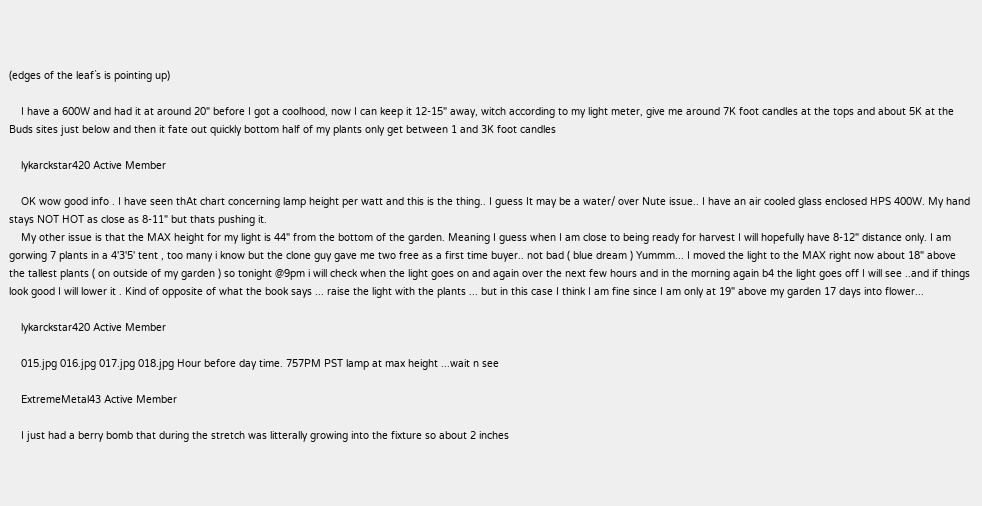(edges of the leaf`s is pointing up)

    I have a 600W and had it at around 20" before I got a coolhood, now I can keep it 12-15" away, witch according to my light meter, give me around 7K foot candles at the tops and about 5K at the Buds sites just below and then it fate out quickly bottom half of my plants only get between 1 and 3K foot candles

    lykarckstar420 Active Member

    OK wow good info . I have seen thAt chart concerning lamp height per watt and this is the thing.. I guess It may be a water/ over Nute issue.. I have an air cooled glass enclosed HPS 400W. My hand stays NOT HOT as close as 8-11" but thats pushing it.
    My other issue is that the MAX height for my light is 44" from the bottom of the garden. Meaning I guess when I am close to being ready for harvest I will hopefully have 8-12" distance only. I am gorwing 7 plants in a 4'3'5' tent , too many i know but the clone guy gave me two free as a first time buyer.. not bad ( blue dream ) Yummm... I moved the light to the MAX right now about 18" above the tallest plants ( on outside of my garden ) so tonight @9pm i will check when the light goes on and again over the next few hours and in the morning again b4 the light goes off I will see ..and if things look good I will lower it . Kind of opposite of what the book says ... raise the light with the plants ... but in this case I think I am fine since I am only at 19" above my garden 17 days into flower...

    lykarckstar420 Active Member

    015.jpg 016.jpg 017.jpg 018.jpg Hour before day time. 757PM PST lamp at max height ...wait n see

    ExtremeMetal43 Active Member

    I just had a berry bomb that during the stretch was litterally growing into the fixture so about 2 inches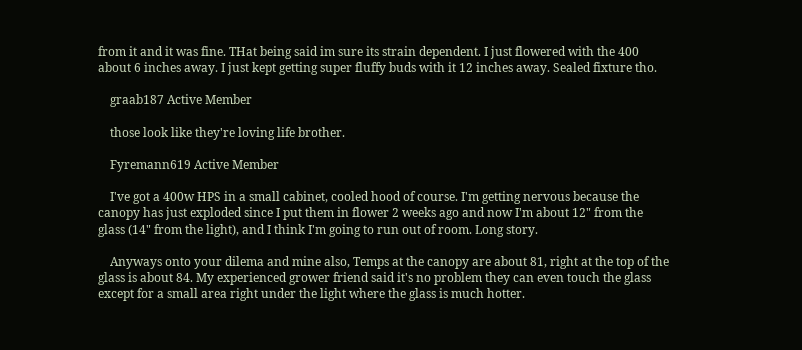from it and it was fine. THat being said im sure its strain dependent. I just flowered with the 400 about 6 inches away. I just kept getting super fluffy buds with it 12 inches away. Sealed fixture tho.

    graab187 Active Member

    those look like they're loving life brother.

    Fyremann619 Active Member

    I've got a 400w HPS in a small cabinet, cooled hood of course. I'm getting nervous because the canopy has just exploded since I put them in flower 2 weeks ago and now I'm about 12" from the glass (14" from the light), and I think I'm going to run out of room. Long story.

    Anyways onto your dilema and mine also, Temps at the canopy are about 81, right at the top of the glass is about 84. My experienced grower friend said it's no problem they can even touch the glass except for a small area right under the light where the glass is much hotter.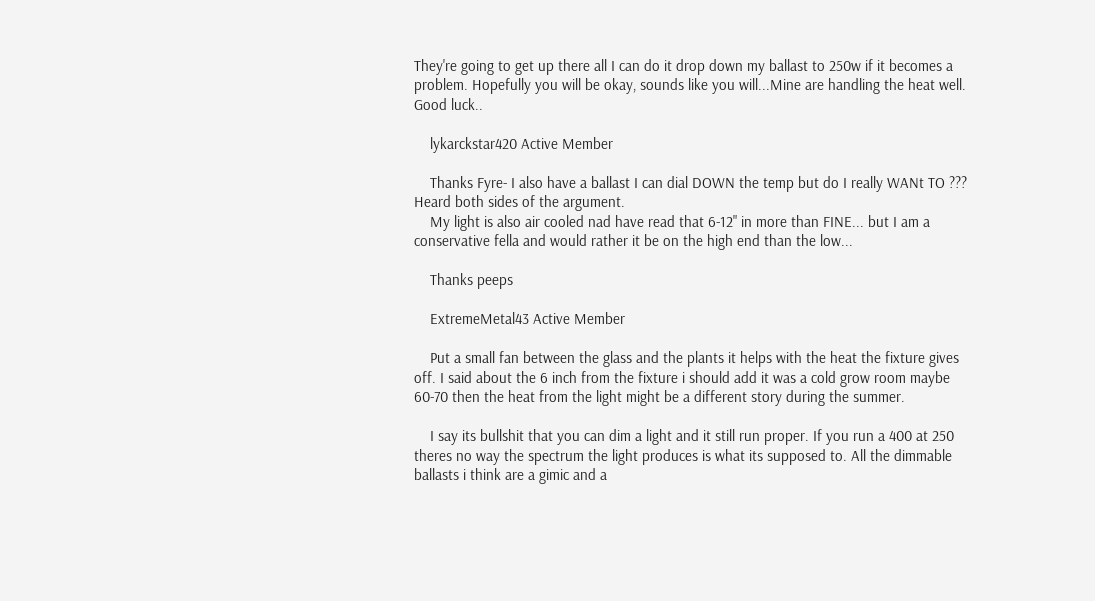They're going to get up there all I can do it drop down my ballast to 250w if it becomes a problem. Hopefully you will be okay, sounds like you will...Mine are handling the heat well. Good luck..

    lykarckstar420 Active Member

    Thanks Fyre- I also have a ballast I can dial DOWN the temp but do I really WANt TO ??? Heard both sides of the argument.
    My light is also air cooled nad have read that 6-12" in more than FINE... but I am a conservative fella and would rather it be on the high end than the low...

    Thanks peeps

    ExtremeMetal43 Active Member

    Put a small fan between the glass and the plants it helps with the heat the fixture gives off. I said about the 6 inch from the fixture i should add it was a cold grow room maybe 60-70 then the heat from the light might be a different story during the summer.

    I say its bullshit that you can dim a light and it still run proper. If you run a 400 at 250 theres no way the spectrum the light produces is what its supposed to. All the dimmable ballasts i think are a gimic and a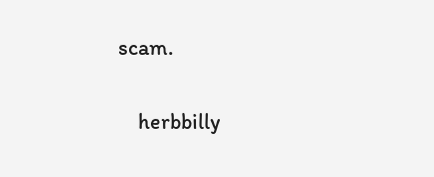scam.

    herbbilly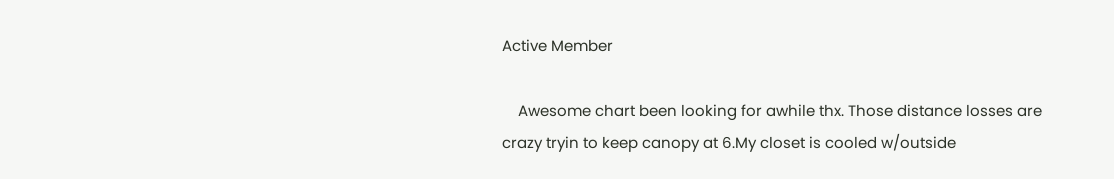Active Member

    Awesome chart been looking for awhile thx. Those distance losses are crazy tryin to keep canopy at 6.My closet is cooled w/outside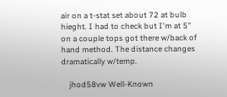air on a t-stat set about 72 at bulb hieght. I had to check but I'm at 5" on a couple tops got there w/back of hand method. The distance changes dramatically w/temp.

    jhod58vw Well-Known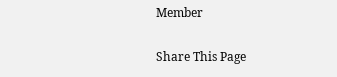Member

Share This Page